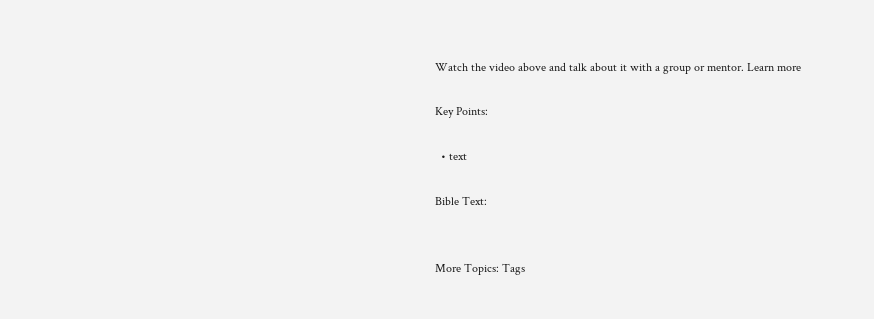Watch the video above and talk about it with a group or mentor. Learn more

Key Points:

  • text

Bible Text:


More Topics: Tags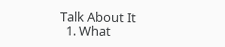Talk About It
  1. What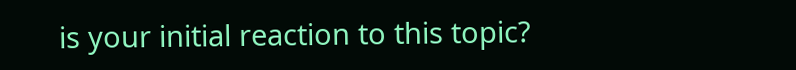is your initial reaction to this topic?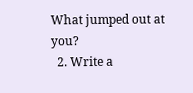What jumped out at you?
  2. Write a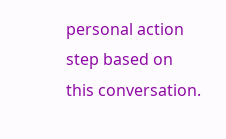personal action step based on this conversation.